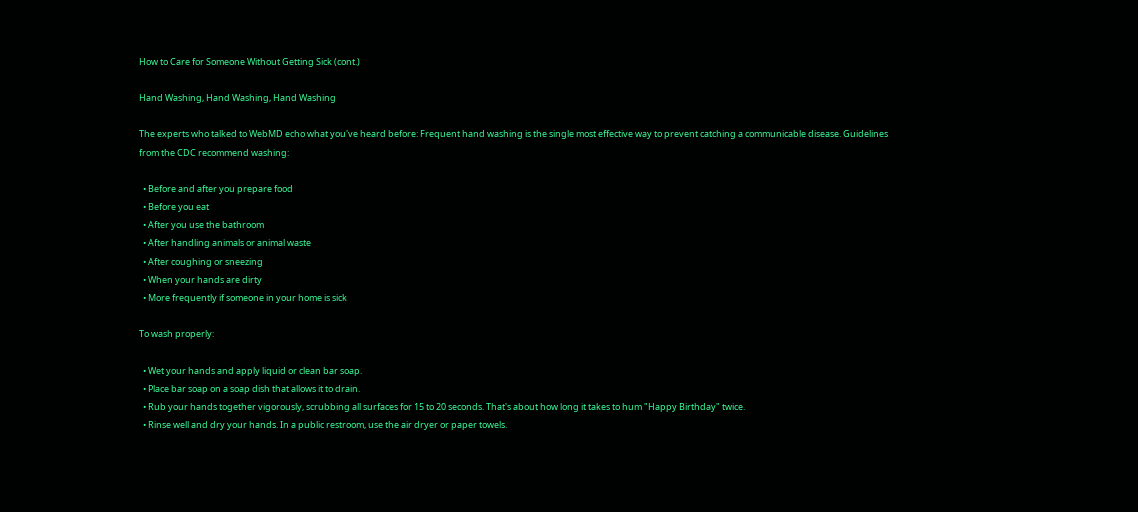How to Care for Someone Without Getting Sick (cont.)

Hand Washing, Hand Washing, Hand Washing

The experts who talked to WebMD echo what you've heard before: Frequent hand washing is the single most effective way to prevent catching a communicable disease. Guidelines from the CDC recommend washing:

  • Before and after you prepare food
  • Before you eat
  • After you use the bathroom
  • After handling animals or animal waste
  • After coughing or sneezing
  • When your hands are dirty
  • More frequently if someone in your home is sick

To wash properly:

  • Wet your hands and apply liquid or clean bar soap.
  • Place bar soap on a soap dish that allows it to drain.
  • Rub your hands together vigorously, scrubbing all surfaces for 15 to 20 seconds. That's about how long it takes to hum "Happy Birthday" twice.
  • Rinse well and dry your hands. In a public restroom, use the air dryer or paper towels.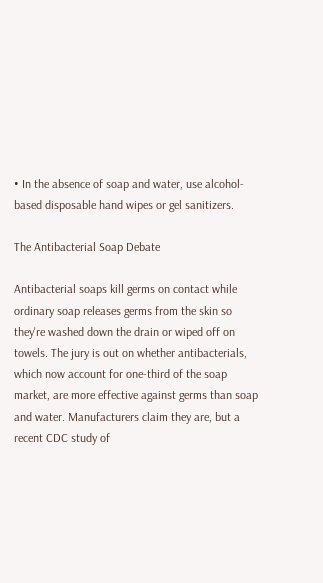• In the absence of soap and water, use alcohol-based disposable hand wipes or gel sanitizers.

The Antibacterial Soap Debate

Antibacterial soaps kill germs on contact while ordinary soap releases germs from the skin so they're washed down the drain or wiped off on towels. The jury is out on whether antibacterials, which now account for one-third of the soap market, are more effective against germs than soap and water. Manufacturers claim they are, but a recent CDC study of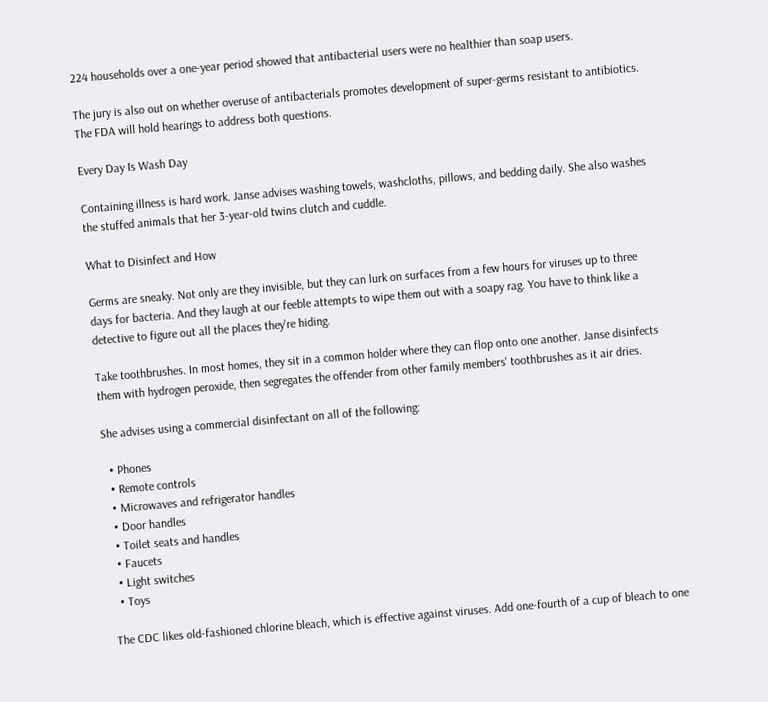224 households over a one-year period showed that antibacterial users were no healthier than soap users.

The jury is also out on whether overuse of antibacterials promotes development of super-germs resistant to antibiotics. The FDA will hold hearings to address both questions.

Every Day Is Wash Day

Containing illness is hard work. Janse advises washing towels, washcloths, pillows, and bedding daily. She also washes the stuffed animals that her 3-year-old twins clutch and cuddle.

What to Disinfect and How

Germs are sneaky. Not only are they invisible, but they can lurk on surfaces from a few hours for viruses up to three days for bacteria. And they laugh at our feeble attempts to wipe them out with a soapy rag. You have to think like a detective to figure out all the places they're hiding.

Take toothbrushes. In most homes, they sit in a common holder where they can flop onto one another. Janse disinfects them with hydrogen peroxide, then segregates the offender from other family members' toothbrushes as it air dries.

She advises using a commercial disinfectant on all of the following:

  • Phones
  • Remote controls
  • Microwaves and refrigerator handles
  • Door handles
  • Toilet seats and handles
  • Faucets
  • Light switches
  • Toys

The CDC likes old-fashioned chlorine bleach, which is effective against viruses. Add one-fourth of a cup of bleach to one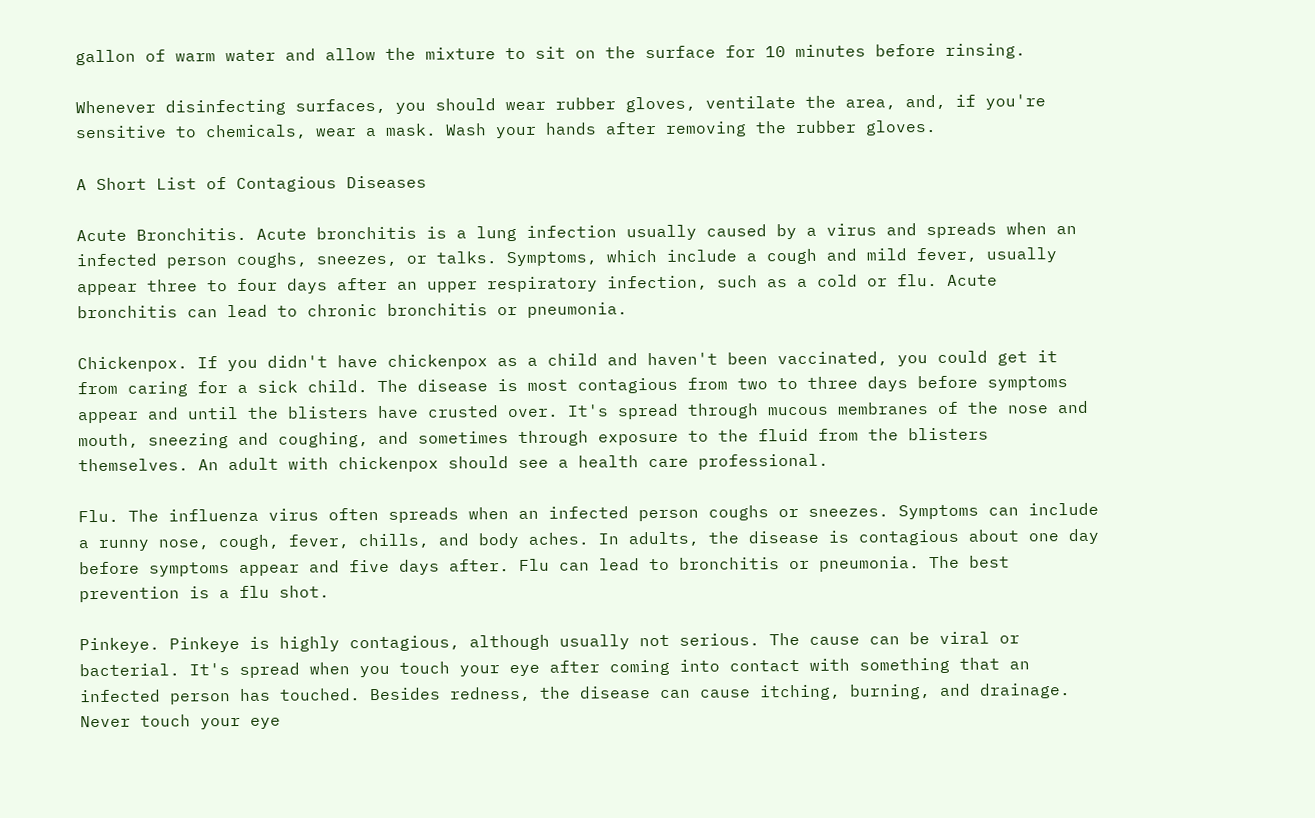gallon of warm water and allow the mixture to sit on the surface for 10 minutes before rinsing.

Whenever disinfecting surfaces, you should wear rubber gloves, ventilate the area, and, if you're sensitive to chemicals, wear a mask. Wash your hands after removing the rubber gloves.

A Short List of Contagious Diseases

Acute Bronchitis. Acute bronchitis is a lung infection usually caused by a virus and spreads when an infected person coughs, sneezes, or talks. Symptoms, which include a cough and mild fever, usually appear three to four days after an upper respiratory infection, such as a cold or flu. Acute bronchitis can lead to chronic bronchitis or pneumonia.

Chickenpox. If you didn't have chickenpox as a child and haven't been vaccinated, you could get it from caring for a sick child. The disease is most contagious from two to three days before symptoms appear and until the blisters have crusted over. It's spread through mucous membranes of the nose and mouth, sneezing and coughing, and sometimes through exposure to the fluid from the blisters themselves. An adult with chickenpox should see a health care professional.

Flu. The influenza virus often spreads when an infected person coughs or sneezes. Symptoms can include a runny nose, cough, fever, chills, and body aches. In adults, the disease is contagious about one day before symptoms appear and five days after. Flu can lead to bronchitis or pneumonia. The best prevention is a flu shot.

Pinkeye. Pinkeye is highly contagious, although usually not serious. The cause can be viral or bacterial. It's spread when you touch your eye after coming into contact with something that an infected person has touched. Besides redness, the disease can cause itching, burning, and drainage. Never touch your eye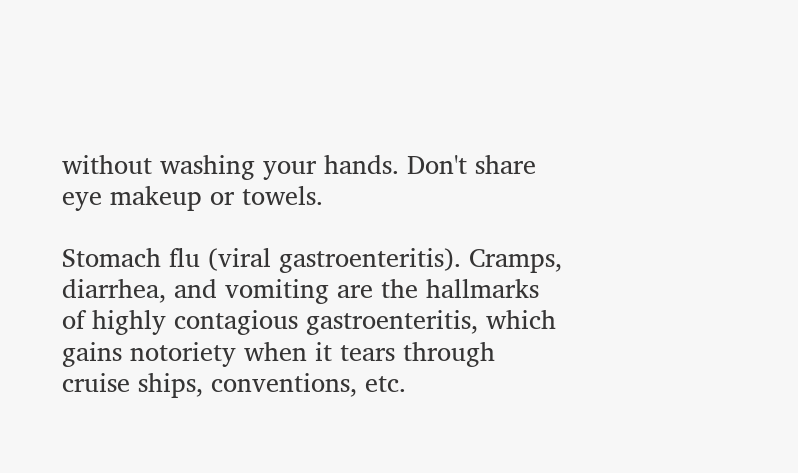without washing your hands. Don't share eye makeup or towels.

Stomach flu (viral gastroenteritis). Cramps, diarrhea, and vomiting are the hallmarks of highly contagious gastroenteritis, which gains notoriety when it tears through cruise ships, conventions, etc.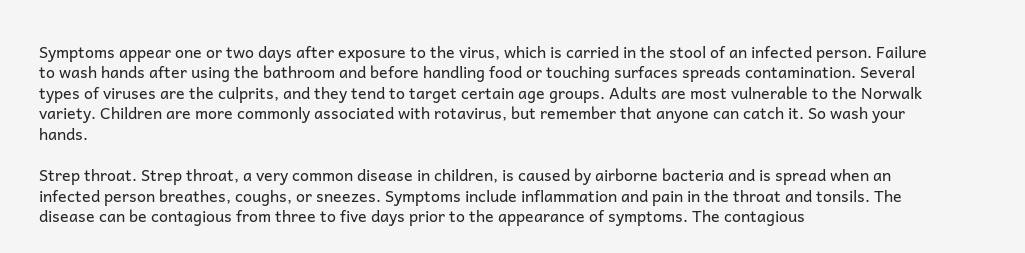Symptoms appear one or two days after exposure to the virus, which is carried in the stool of an infected person. Failure to wash hands after using the bathroom and before handling food or touching surfaces spreads contamination. Several types of viruses are the culprits, and they tend to target certain age groups. Adults are most vulnerable to the Norwalk variety. Children are more commonly associated with rotavirus, but remember that anyone can catch it. So wash your hands.

Strep throat. Strep throat, a very common disease in children, is caused by airborne bacteria and is spread when an infected person breathes, coughs, or sneezes. Symptoms include inflammation and pain in the throat and tonsils. The disease can be contagious from three to five days prior to the appearance of symptoms. The contagious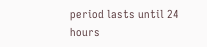period lasts until 24 hours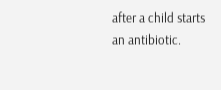after a child starts an antibiotic.